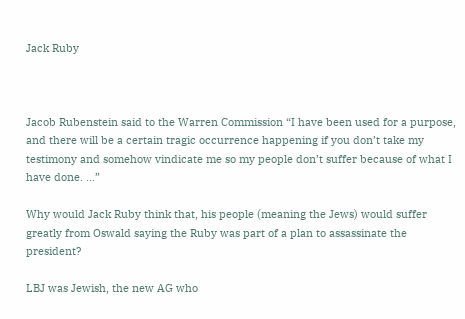Jack Ruby



Jacob Rubenstein said to the Warren Commission “I have been used for a purpose, and there will be a certain tragic occurrence happening if you don’t take my testimony and somehow vindicate me so my people don’t suffer because of what I have done. …”

Why would Jack Ruby think that, his people (meaning the Jews) would suffer greatly from Oswald saying the Ruby was part of a plan to assassinate the president?

LBJ was Jewish, the new AG who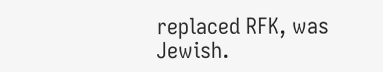replaced RFK, was Jewish.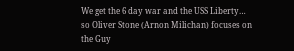We get the 6 day war and the USS Liberty… so Oliver Stone (Arnon Milichan) focuses on the Guy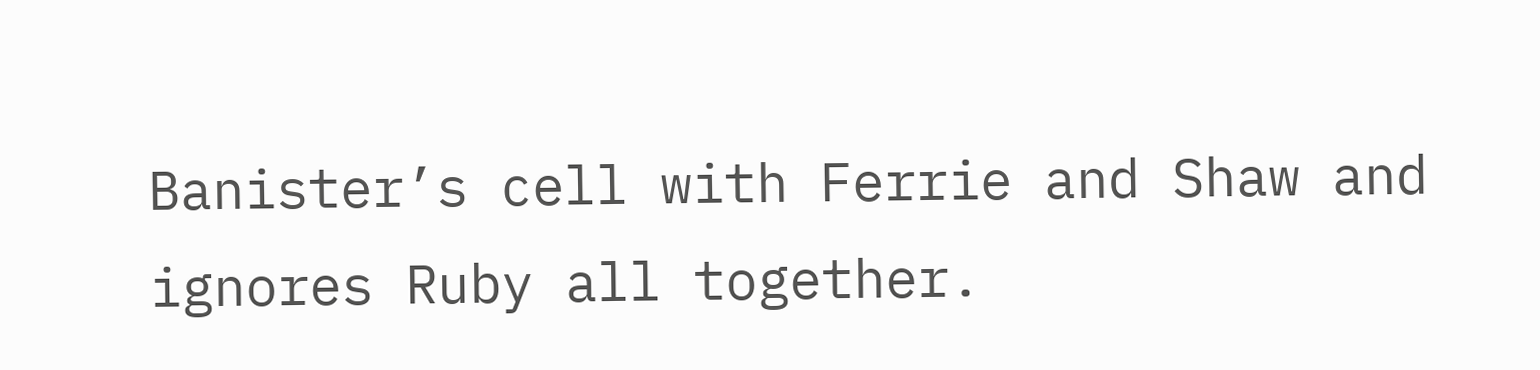Banister’s cell with Ferrie and Shaw and ignores Ruby all together.